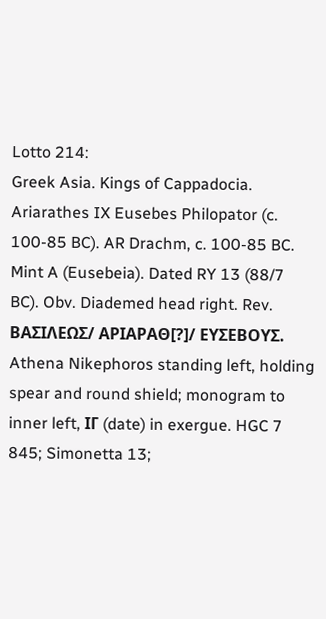Lotto 214:
Greek Asia. Kings of Cappadocia. Ariarathes IX Eusebes Philopator (c. 100-85 BC). AR Drachm, c. 100-85 BC. Mint A (Eusebeia). Dated RY 13 (88/7 BC). Obv. Diademed head right. Rev. ΒΑΣΙΛΕΩΣ/ ΑΡΙΑΡΑΘ[?]/ ΕΥΣΕΒΟΥΣ. Athena Nikephoros standing left, holding spear and round shield; monogram to inner left, IΓ (date) in exergue. HGC 7 845; Simonetta 13;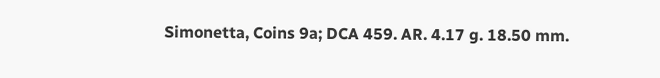Simonetta, Coins 9a; DCA 459. AR. 4.17 g. 18.50 mm.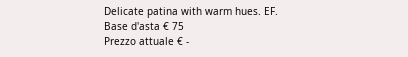Delicate patina with warm hues. EF.
Base d'asta € 75
Prezzo attuale € -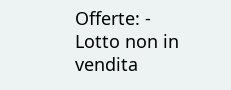Offerte: -
Lotto non in vendita